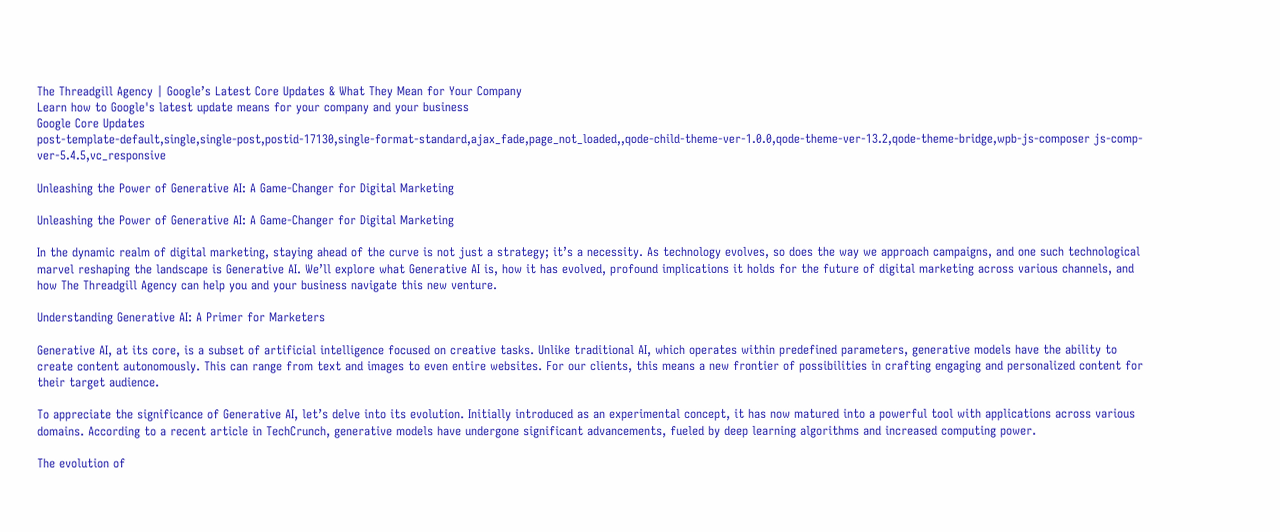The Threadgill Agency | Google’s Latest Core Updates & What They Mean for Your Company
Learn how to Google's latest update means for your company and your business
Google Core Updates
post-template-default,single,single-post,postid-17130,single-format-standard,ajax_fade,page_not_loaded,,qode-child-theme-ver-1.0.0,qode-theme-ver-13.2,qode-theme-bridge,wpb-js-composer js-comp-ver-5.4.5,vc_responsive

Unleashing the Power of Generative AI: A Game-Changer for Digital Marketing

Unleashing the Power of Generative AI: A Game-Changer for Digital Marketing

In the dynamic realm of digital marketing, staying ahead of the curve is not just a strategy; it’s a necessity. As technology evolves, so does the way we approach campaigns, and one such technological marvel reshaping the landscape is Generative AI. We’ll explore what Generative AI is, how it has evolved, profound implications it holds for the future of digital marketing across various channels, and how The Threadgill Agency can help you and your business navigate this new venture.

Understanding Generative AI: A Primer for Marketers

Generative AI, at its core, is a subset of artificial intelligence focused on creative tasks. Unlike traditional AI, which operates within predefined parameters, generative models have the ability to create content autonomously. This can range from text and images to even entire websites. For our clients, this means a new frontier of possibilities in crafting engaging and personalized content for their target audience.

To appreciate the significance of Generative AI, let’s delve into its evolution. Initially introduced as an experimental concept, it has now matured into a powerful tool with applications across various domains. According to a recent article in TechCrunch, generative models have undergone significant advancements, fueled by deep learning algorithms and increased computing power.

The evolution of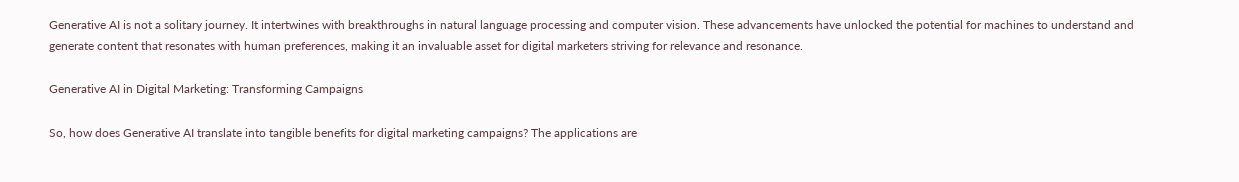Generative AI is not a solitary journey. It intertwines with breakthroughs in natural language processing and computer vision. These advancements have unlocked the potential for machines to understand and generate content that resonates with human preferences, making it an invaluable asset for digital marketers striving for relevance and resonance.

Generative AI in Digital Marketing: Transforming Campaigns

So, how does Generative AI translate into tangible benefits for digital marketing campaigns? The applications are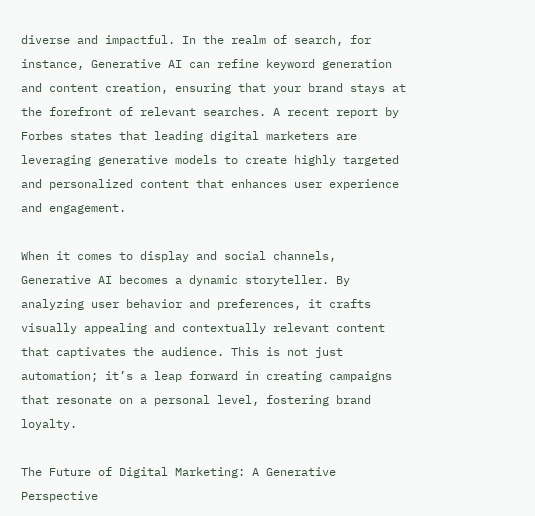diverse and impactful. In the realm of search, for instance, Generative AI can refine keyword generation and content creation, ensuring that your brand stays at the forefront of relevant searches. A recent report by Forbes states that leading digital marketers are leveraging generative models to create highly targeted and personalized content that enhances user experience and engagement.

When it comes to display and social channels, Generative AI becomes a dynamic storyteller. By analyzing user behavior and preferences, it crafts visually appealing and contextually relevant content that captivates the audience. This is not just automation; it’s a leap forward in creating campaigns that resonate on a personal level, fostering brand loyalty.

The Future of Digital Marketing: A Generative Perspective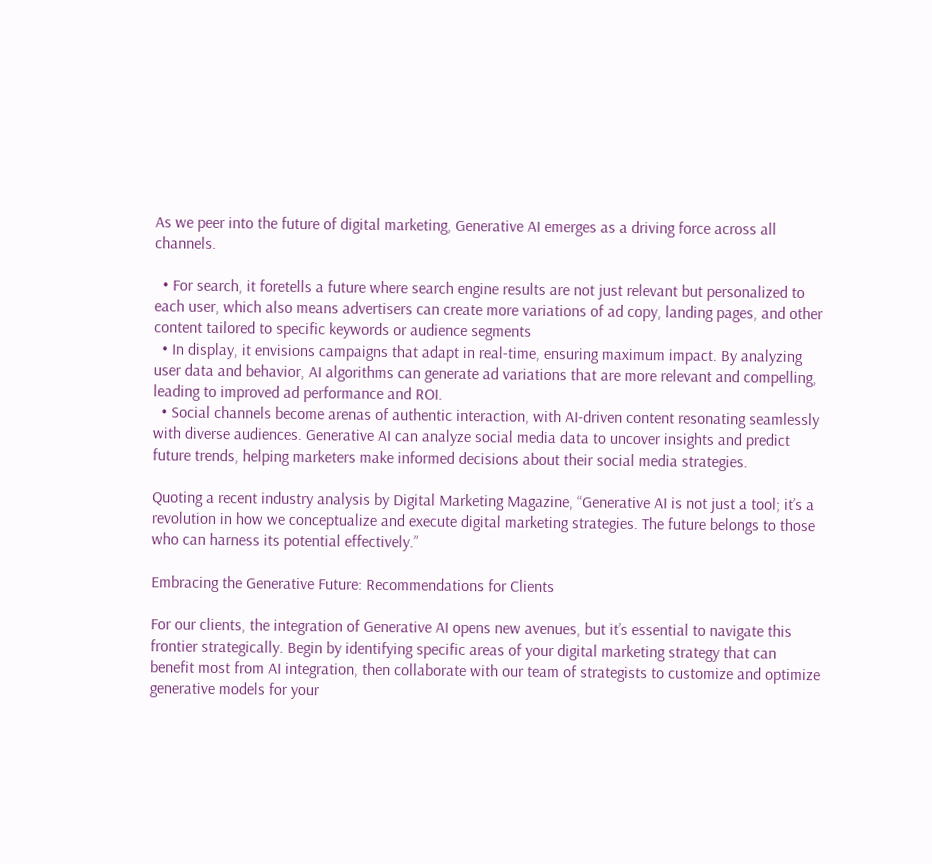As we peer into the future of digital marketing, Generative AI emerges as a driving force across all channels.

  • For search, it foretells a future where search engine results are not just relevant but personalized to each user, which also means advertisers can create more variations of ad copy, landing pages, and other content tailored to specific keywords or audience segments
  • In display, it envisions campaigns that adapt in real-time, ensuring maximum impact. By analyzing user data and behavior, AI algorithms can generate ad variations that are more relevant and compelling, leading to improved ad performance and ROI.
  • Social channels become arenas of authentic interaction, with AI-driven content resonating seamlessly with diverse audiences. Generative AI can analyze social media data to uncover insights and predict future trends, helping marketers make informed decisions about their social media strategies.

Quoting a recent industry analysis by Digital Marketing Magazine, “Generative AI is not just a tool; it’s a revolution in how we conceptualize and execute digital marketing strategies. The future belongs to those who can harness its potential effectively.”

Embracing the Generative Future: Recommendations for Clients

For our clients, the integration of Generative AI opens new avenues, but it’s essential to navigate this frontier strategically. Begin by identifying specific areas of your digital marketing strategy that can benefit most from AI integration, then collaborate with our team of strategists to customize and optimize generative models for your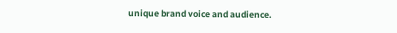unique brand voice and audience.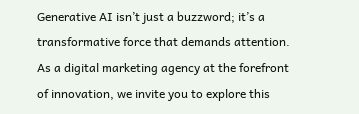Generative AI isn’t just a buzzword; it’s a transformative force that demands attention. As a digital marketing agency at the forefront of innovation, we invite you to explore this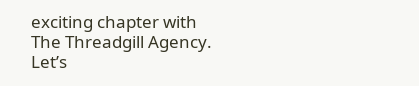exciting chapter with The Threadgill Agency. Let’s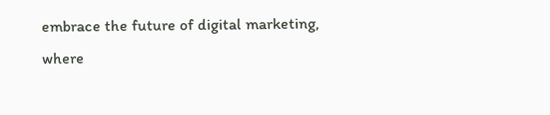embrace the future of digital marketing, where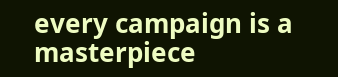every campaign is a masterpiece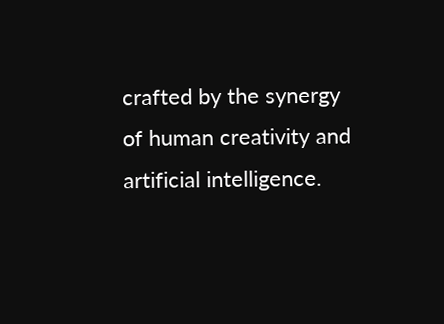crafted by the synergy of human creativity and artificial intelligence.